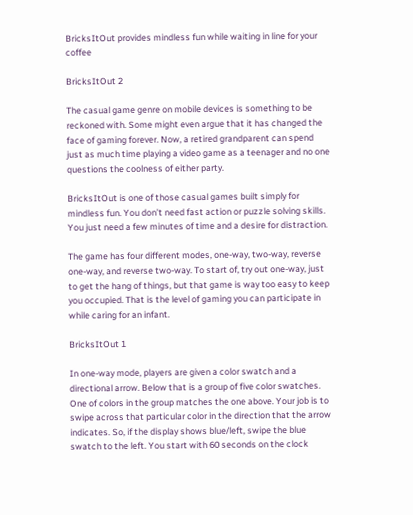BricksItOut provides mindless fun while waiting in line for your coffee

BricksItOut 2

The casual game genre on mobile devices is something to be reckoned with. Some might even argue that it has changed the face of gaming forever. Now, a retired grandparent can spend just as much time playing a video game as a teenager and no one questions the coolness of either party.

BricksItOut is one of those casual games built simply for mindless fun. You don’t need fast action or puzzle solving skills. You just need a few minutes of time and a desire for distraction.

The game has four different modes, one-way, two-way, reverse one-way, and reverse two-way. To start of, try out one-way, just to get the hang of things, but that game is way too easy to keep you occupied. That is the level of gaming you can participate in while caring for an infant.

BricksItOut 1

In one-way mode, players are given a color swatch and a directional arrow. Below that is a group of five color swatches. One of colors in the group matches the one above. Your job is to swipe across that particular color in the direction that the arrow indicates. So, if the display shows blue/left, swipe the blue swatch to the left. You start with 60 seconds on the clock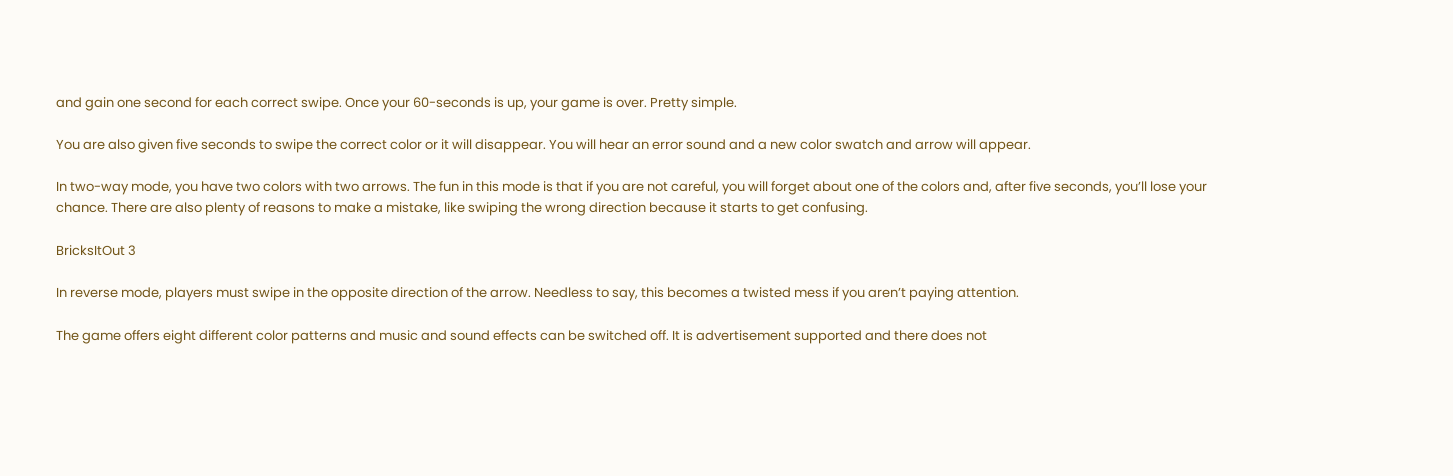and gain one second for each correct swipe. Once your 60-seconds is up, your game is over. Pretty simple.

You are also given five seconds to swipe the correct color or it will disappear. You will hear an error sound and a new color swatch and arrow will appear.

In two-way mode, you have two colors with two arrows. The fun in this mode is that if you are not careful, you will forget about one of the colors and, after five seconds, you’ll lose your chance. There are also plenty of reasons to make a mistake, like swiping the wrong direction because it starts to get confusing.

BricksItOut 3

In reverse mode, players must swipe in the opposite direction of the arrow. Needless to say, this becomes a twisted mess if you aren’t paying attention.

The game offers eight different color patterns and music and sound effects can be switched off. It is advertisement supported and there does not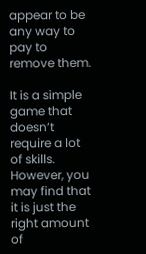appear to be any way to pay to remove them.

It is a simple game that doesn’t require a lot of skills. However, you may find that it is just the right amount of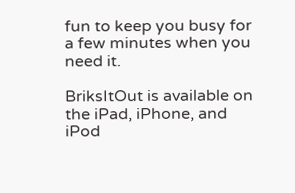fun to keep you busy for a few minutes when you need it.

BriksItOut is available on the iPad, iPhone, and iPod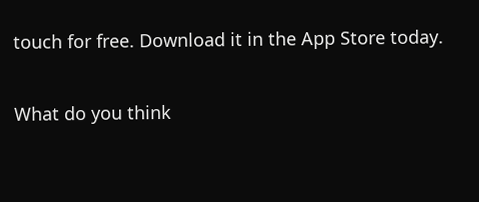touch for free. Download it in the App Store today.

What do you think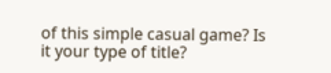of this simple casual game? Is it your type of title?